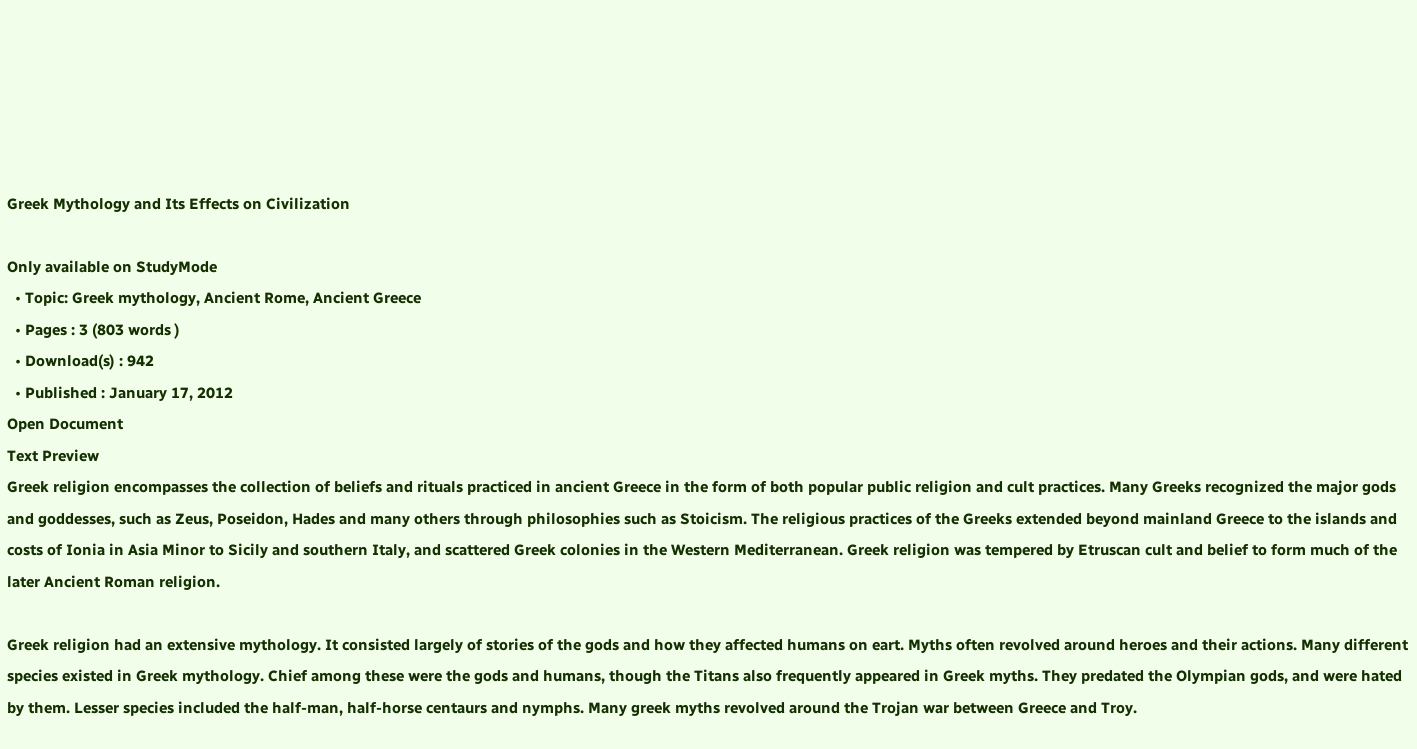Greek Mythology and Its Effects on Civilization

Only available on StudyMode
  • Topic: Greek mythology, Ancient Rome, Ancient Greece
  • Pages : 3 (803 words )
  • Download(s) : 942
  • Published : January 17, 2012
Open Document
Text Preview
Greek religion encompasses the collection of beliefs and rituals practiced in ancient Greece in the form of both popular public religion and cult practices. Many Greeks recognized the major gods and goddesses, such as Zeus, Poseidon, Hades and many others through philosophies such as Stoicism. The religious practices of the Greeks extended beyond mainland Greece to the islands and costs of Ionia in Asia Minor to Sicily and southern Italy, and scattered Greek colonies in the Western Mediterranean. Greek religion was tempered by Etruscan cult and belief to form much of the later Ancient Roman religion.

Greek religion had an extensive mythology. It consisted largely of stories of the gods and how they affected humans on eart. Myths often revolved around heroes and their actions. Many different species existed in Greek mythology. Chief among these were the gods and humans, though the Titans also frequently appeared in Greek myths. They predated the Olympian gods, and were hated by them. Lesser species included the half-man, half-horse centaurs and nymphs. Many greek myths revolved around the Trojan war between Greece and Troy.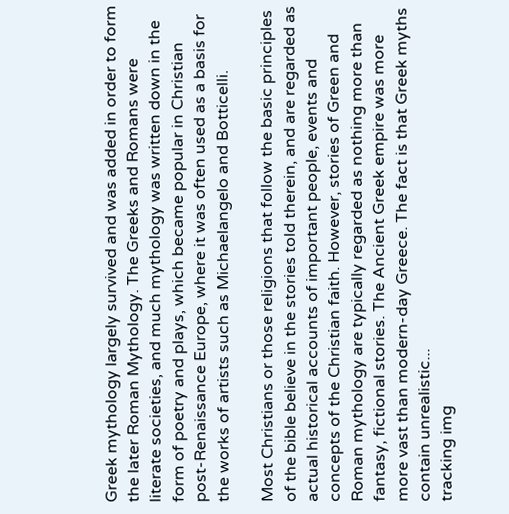Greek mythology largely survived and was added in order to form the later Roman Mythology. The Greeks and Romans were literate societies, and much mythology was written down in the form of poetry and plays, which became popular in Christian post-Renaissance Europe, where it was often used as a basis for the works of artists such as Michaelangelo and Botticelli.

Most Christians or those religions that follow the basic principles of the bible believe in the stories told therein, and are regarded as actual historical accounts of important people, events and concepts of the Christian faith. However, stories of Green and Roman mythology are typically regarded as nothing more than fantasy, fictional stories. The Ancient Greek empire was more more vast than modern-day Greece. The fact is that Greek myths contain unrealistic...
tracking img